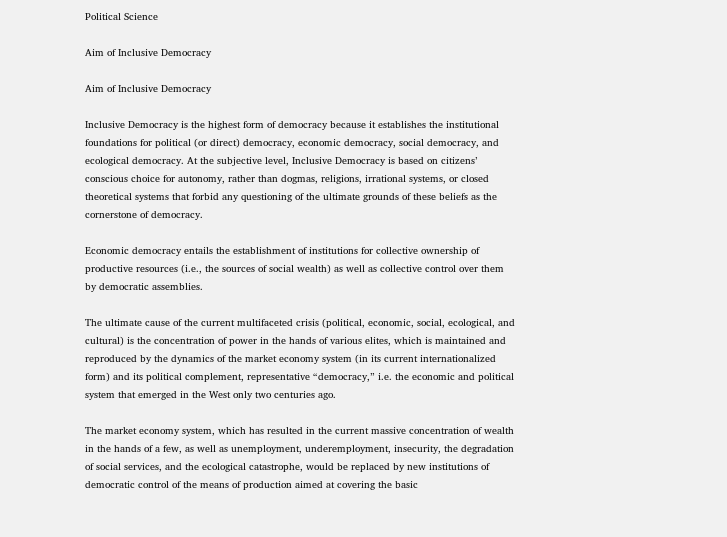Political Science

Aim of Inclusive Democracy

Aim of Inclusive Democracy

Inclusive Democracy is the highest form of democracy because it establishes the institutional foundations for political (or direct) democracy, economic democracy, social democracy, and ecological democracy. At the subjective level, Inclusive Democracy is based on citizens’ conscious choice for autonomy, rather than dogmas, religions, irrational systems, or closed theoretical systems that forbid any questioning of the ultimate grounds of these beliefs as the cornerstone of democracy.

Economic democracy entails the establishment of institutions for collective ownership of productive resources (i.e., the sources of social wealth) as well as collective control over them by democratic assemblies.

The ultimate cause of the current multifaceted crisis (political, economic, social, ecological, and cultural) is the concentration of power in the hands of various elites, which is maintained and reproduced by the dynamics of the market economy system (in its current internationalized form) and its political complement, representative “democracy,” i.e. the economic and political system that emerged in the West only two centuries ago.

The market economy system, which has resulted in the current massive concentration of wealth in the hands of a few, as well as unemployment, underemployment, insecurity, the degradation of social services, and the ecological catastrophe, would be replaced by new institutions of democratic control of the means of production aimed at covering the basic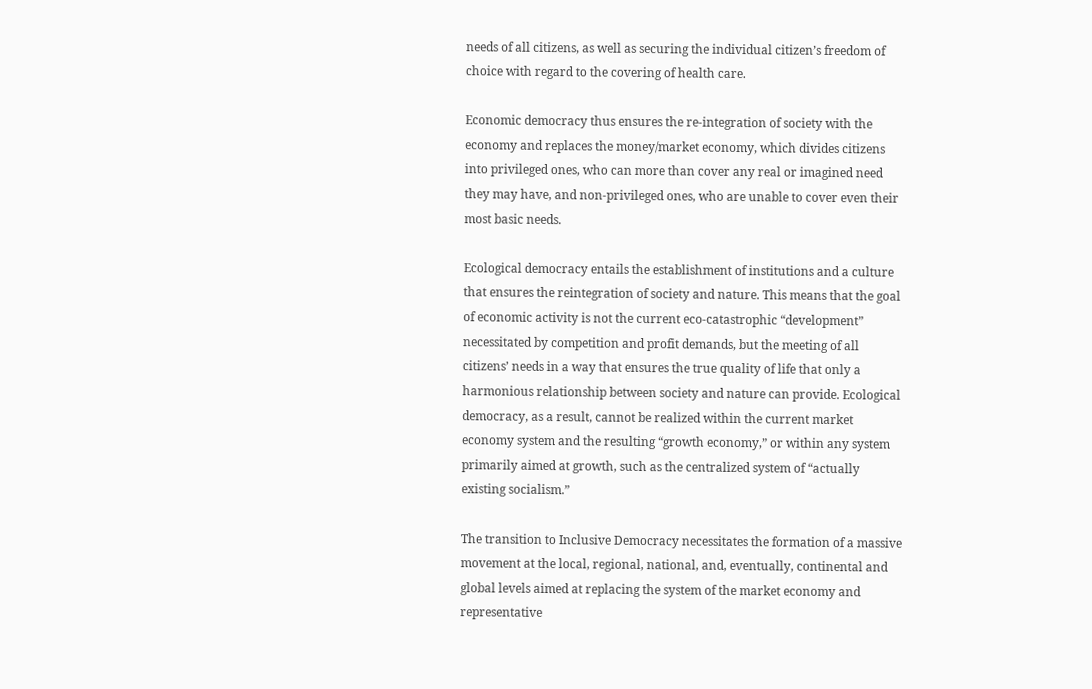needs of all citizens, as well as securing the individual citizen’s freedom of choice with regard to the covering of health care.

Economic democracy thus ensures the re-integration of society with the economy and replaces the money/market economy, which divides citizens into privileged ones, who can more than cover any real or imagined need they may have, and non-privileged ones, who are unable to cover even their most basic needs.

Ecological democracy entails the establishment of institutions and a culture that ensures the reintegration of society and nature. This means that the goal of economic activity is not the current eco-catastrophic “development” necessitated by competition and profit demands, but the meeting of all citizens’ needs in a way that ensures the true quality of life that only a harmonious relationship between society and nature can provide. Ecological democracy, as a result, cannot be realized within the current market economy system and the resulting “growth economy,” or within any system primarily aimed at growth, such as the centralized system of “actually existing socialism.”

The transition to Inclusive Democracy necessitates the formation of a massive movement at the local, regional, national, and, eventually, continental and global levels aimed at replacing the system of the market economy and representative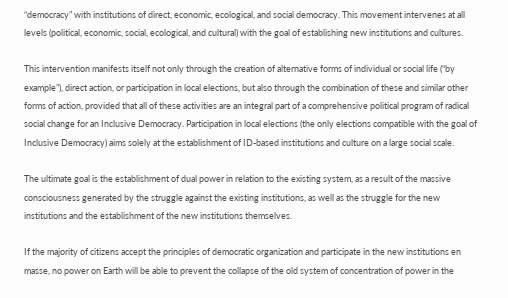“democracy” with institutions of direct, economic, ecological, and social democracy. This movement intervenes at all levels (political, economic, social, ecological, and cultural) with the goal of establishing new institutions and cultures.

This intervention manifests itself not only through the creation of alternative forms of individual or social life (“by example”), direct action, or participation in local elections, but also through the combination of these and similar other forms of action, provided that all of these activities are an integral part of a comprehensive political program of radical social change for an Inclusive Democracy. Participation in local elections (the only elections compatible with the goal of Inclusive Democracy) aims solely at the establishment of ID-based institutions and culture on a large social scale.

The ultimate goal is the establishment of dual power in relation to the existing system, as a result of the massive consciousness generated by the struggle against the existing institutions, as well as the struggle for the new institutions and the establishment of the new institutions themselves.

If the majority of citizens accept the principles of democratic organization and participate in the new institutions en masse, no power on Earth will be able to prevent the collapse of the old system of concentration of power in the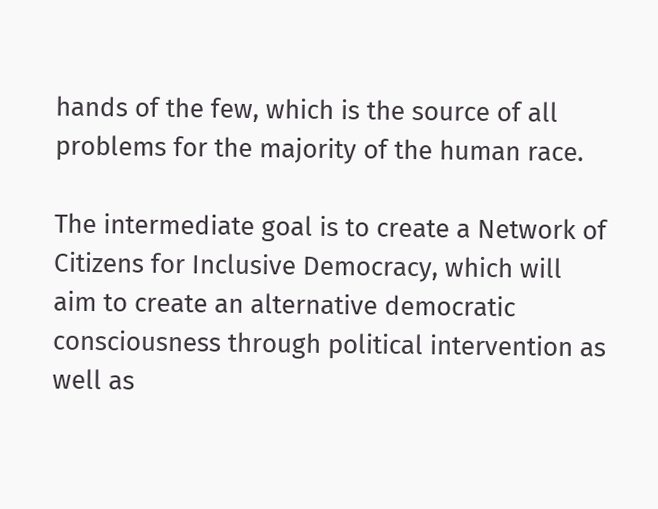hands of the few, which is the source of all problems for the majority of the human race.

The intermediate goal is to create a Network of Citizens for Inclusive Democracy, which will aim to create an alternative democratic consciousness through political intervention as well as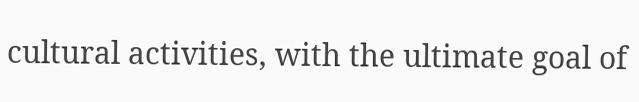cultural activities, with the ultimate goal of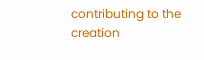contributing to the creation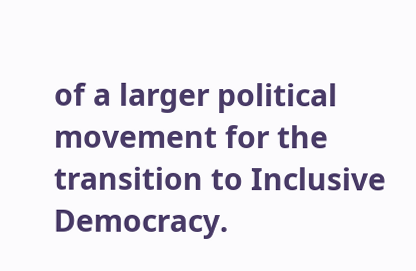of a larger political movement for the transition to Inclusive Democracy.